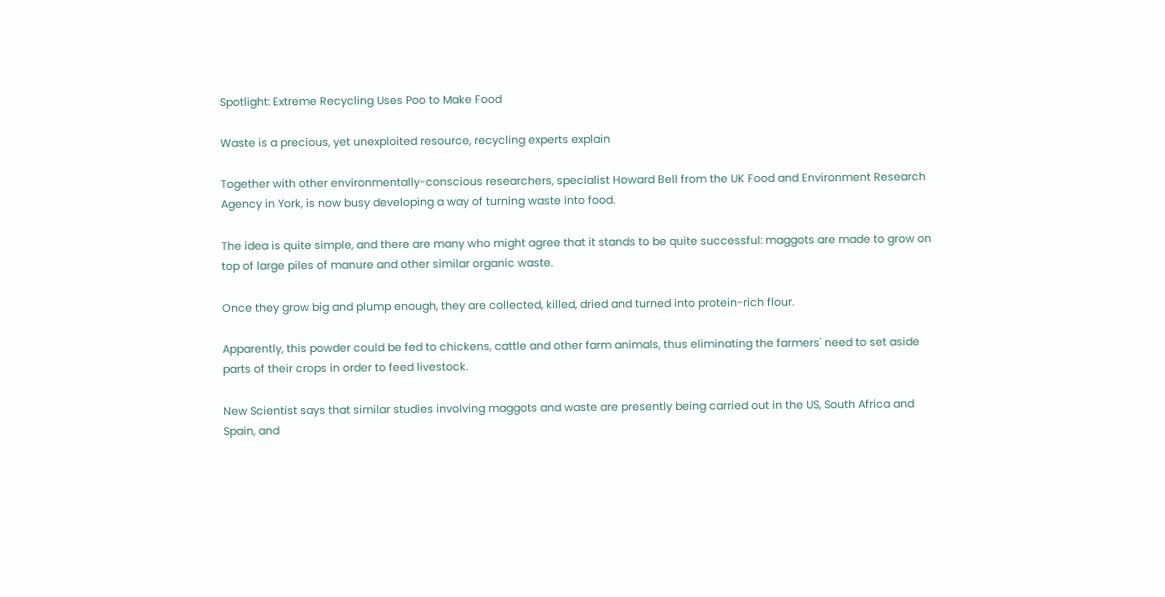Spotlight: Extreme Recycling Uses Poo to Make Food

Waste is a precious, yet unexploited resource, recycling experts explain

Together with other environmentally-conscious researchers, specialist Howard Bell from the UK Food and Environment Research Agency in York, is now busy developing a way of turning waste into food.

The idea is quite simple, and there are many who might agree that it stands to be quite successful: maggots are made to grow on top of large piles of manure and other similar organic waste.

Once they grow big and plump enough, they are collected, killed, dried and turned into protein-rich flour.

Apparently, this powder could be fed to chickens, cattle and other farm animals, thus eliminating the farmers' need to set aside parts of their crops in order to feed livestock.

New Scientist says that similar studies involving maggots and waste are presently being carried out in the US, South Africa and Spain, and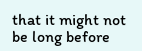that it might not be long before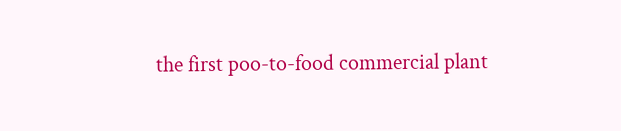the first poo-to-food commercial plant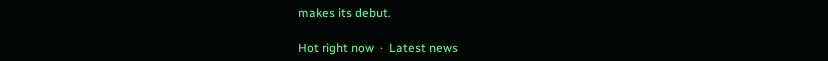makes its debut.

Hot right now  ·  Latest news